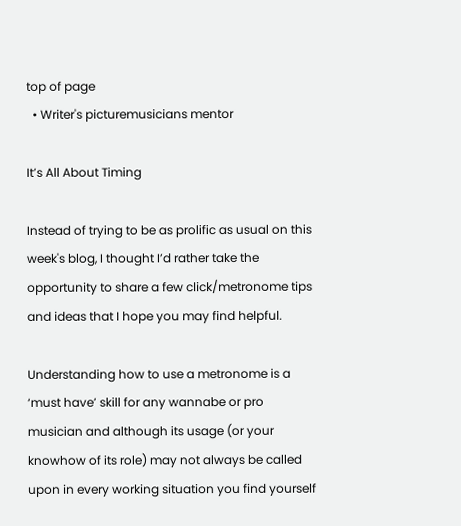top of page
  • Writer's picturemusicians mentor

It’s All About Timing

Instead of trying to be as prolific as usual on this week's blog, I thought I’d rather take the opportunity to share a few click/metronome tips and ideas that I hope you may find helpful.

Understanding how to use a metronome is a ‘must have’ skill for any wannabe or pro musician and although its usage (or your knowhow of its role) may not always be called upon in every working situation you find yourself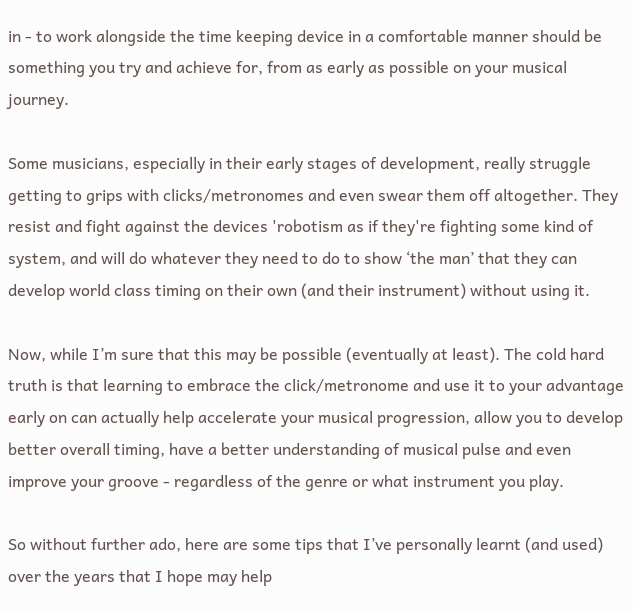in - to work alongside the time keeping device in a comfortable manner should be something you try and achieve for, from as early as possible on your musical journey.

Some musicians, especially in their early stages of development, really struggle getting to grips with clicks/metronomes and even swear them off altogether. They resist and fight against the devices 'robotism as if they're fighting some kind of system, and will do whatever they need to do to show ‘the man’ that they can develop world class timing on their own (and their instrument) without using it.

Now, while I’m sure that this may be possible (eventually at least). The cold hard truth is that learning to embrace the click/metronome and use it to your advantage early on can actually help accelerate your musical progression, allow you to develop better overall timing, have a better understanding of musical pulse and even improve your groove - regardless of the genre or what instrument you play.

So without further ado, here are some tips that I’ve personally learnt (and used) over the years that I hope may help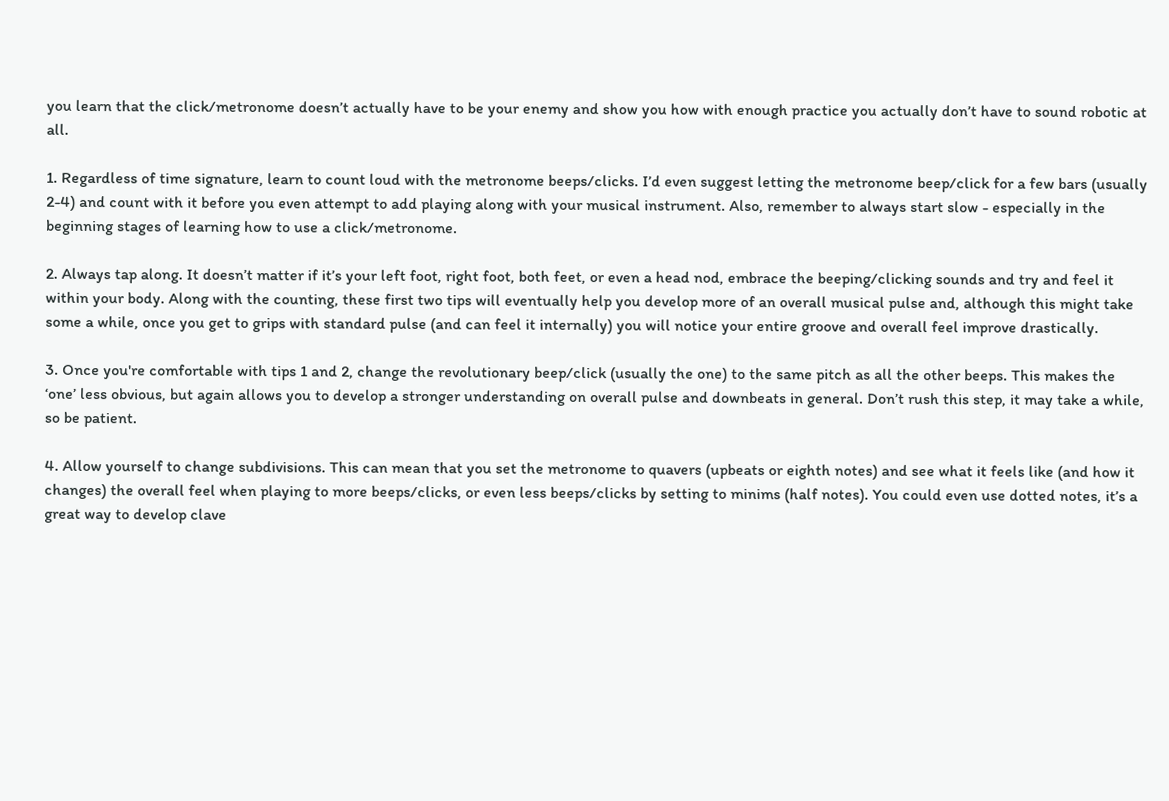you learn that the click/metronome doesn’t actually have to be your enemy and show you how with enough practice you actually don’t have to sound robotic at all.

1. Regardless of time signature, learn to count loud with the metronome beeps/clicks. I’d even suggest letting the metronome beep/click for a few bars (usually 2-4) and count with it before you even attempt to add playing along with your musical instrument. Also, remember to always start slow - especially in the beginning stages of learning how to use a click/metronome.

2. Always tap along. It doesn’t matter if it’s your left foot, right foot, both feet, or even a head nod, embrace the beeping/clicking sounds and try and feel it within your body. Along with the counting, these first two tips will eventually help you develop more of an overall musical pulse and, although this might take some a while, once you get to grips with standard pulse (and can feel it internally) you will notice your entire groove and overall feel improve drastically.

3. Once you're comfortable with tips 1 and 2, change the revolutionary beep/click (usually the one) to the same pitch as all the other beeps. This makes the ‘one’ less obvious, but again allows you to develop a stronger understanding on overall pulse and downbeats in general. Don’t rush this step, it may take a while, so be patient.

4. Allow yourself to change subdivisions. This can mean that you set the metronome to quavers (upbeats or eighth notes) and see what it feels like (and how it changes) the overall feel when playing to more beeps/clicks, or even less beeps/clicks by setting to minims (half notes). You could even use dotted notes, it’s a great way to develop clave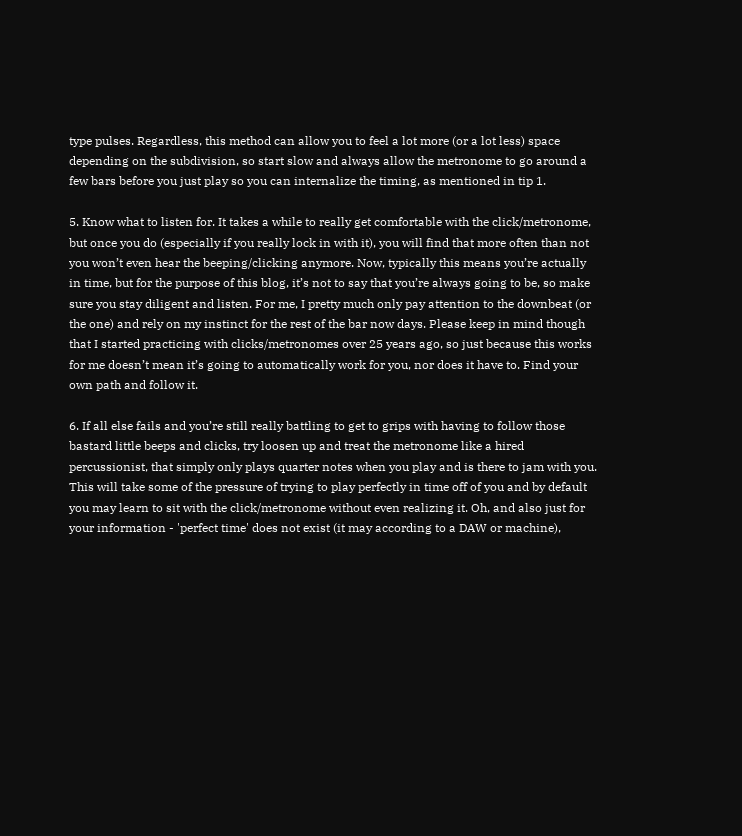type pulses. Regardless, this method can allow you to feel a lot more (or a lot less) space depending on the subdivision, so start slow and always allow the metronome to go around a few bars before you just play so you can internalize the timing, as mentioned in tip 1.

5. Know what to listen for. It takes a while to really get comfortable with the click/metronome, but once you do (especially if you really lock in with it), you will find that more often than not you won’t even hear the beeping/clicking anymore. Now, typically this means you’re actually in time, but for the purpose of this blog, it’s not to say that you’re always going to be, so make sure you stay diligent and listen. For me, I pretty much only pay attention to the downbeat (or the one) and rely on my instinct for the rest of the bar now days. Please keep in mind though that I started practicing with clicks/metronomes over 25 years ago, so just because this works for me doesn’t mean it’s going to automatically work for you, nor does it have to. Find your own path and follow it.

6. If all else fails and you’re still really battling to get to grips with having to follow those bastard little beeps and clicks, try loosen up and treat the metronome like a hired percussionist, that simply only plays quarter notes when you play and is there to jam with you. This will take some of the pressure of trying to play perfectly in time off of you and by default you may learn to sit with the click/metronome without even realizing it. Oh, and also just for your information - 'perfect time' does not exist (it may according to a DAW or machine),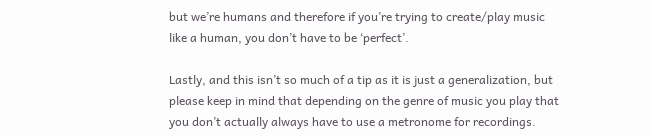but we’re humans and therefore if you’re trying to create/play music like a human, you don’t have to be ‘perfect’.

Lastly, and this isn’t so much of a tip as it is just a generalization, but please keep in mind that depending on the genre of music you play that you don’t actually always have to use a metronome for recordings.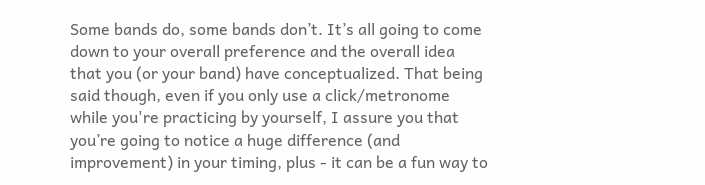Some bands do, some bands don’t. It’s all going to come down to your overall preference and the overall idea that you (or your band) have conceptualized. That being said though, even if you only use a click/metronome while you're practicing by yourself, I assure you that you’re going to notice a huge difference (and improvement) in your timing, plus - it can be a fun way to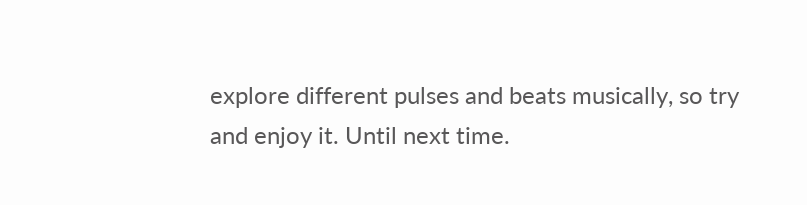explore different pulses and beats musically, so try and enjoy it. Until next time.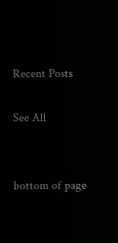Recent Posts

See All


bottom of page